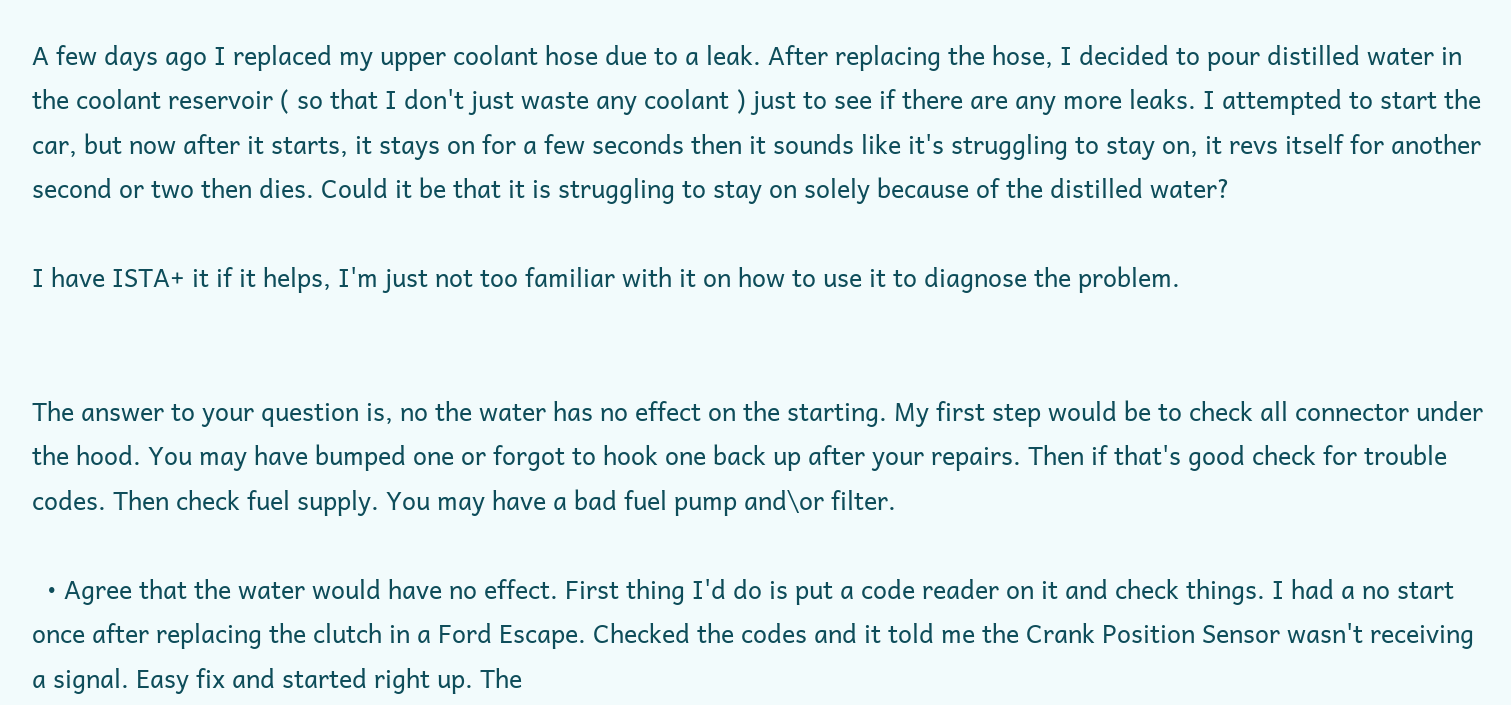A few days ago I replaced my upper coolant hose due to a leak. After replacing the hose, I decided to pour distilled water in the coolant reservoir ( so that I don't just waste any coolant ) just to see if there are any more leaks. I attempted to start the car, but now after it starts, it stays on for a few seconds then it sounds like it's struggling to stay on, it revs itself for another second or two then dies. Could it be that it is struggling to stay on solely because of the distilled water?

I have ISTA+ it if it helps, I'm just not too familiar with it on how to use it to diagnose the problem.


The answer to your question is, no the water has no effect on the starting. My first step would be to check all connector under the hood. You may have bumped one or forgot to hook one back up after your repairs. Then if that's good check for trouble codes. Then check fuel supply. You may have a bad fuel pump and\or filter.

  • Agree that the water would have no effect. First thing I'd do is put a code reader on it and check things. I had a no start once after replacing the clutch in a Ford Escape. Checked the codes and it told me the Crank Position Sensor wasn't receiving a signal. Easy fix and started right up. The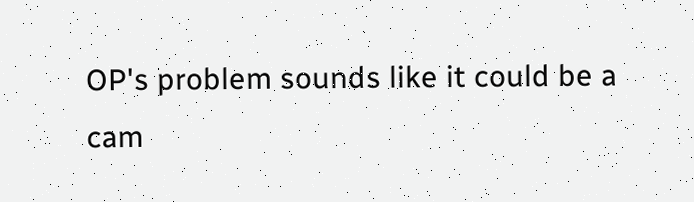OP's problem sounds like it could be a cam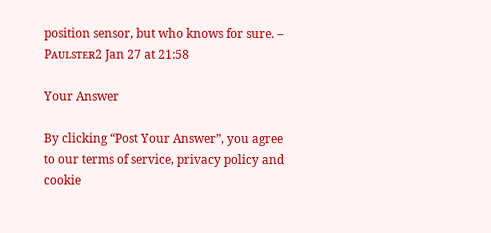position sensor, but who knows for sure. – Pᴀᴜʟsᴛᴇʀ2 Jan 27 at 21:58

Your Answer

By clicking “Post Your Answer”, you agree to our terms of service, privacy policy and cookie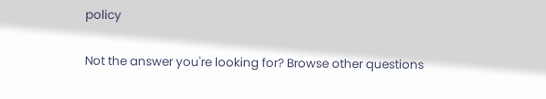policy

Not the answer you're looking for? Browse other questions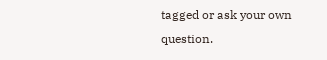tagged or ask your own question.